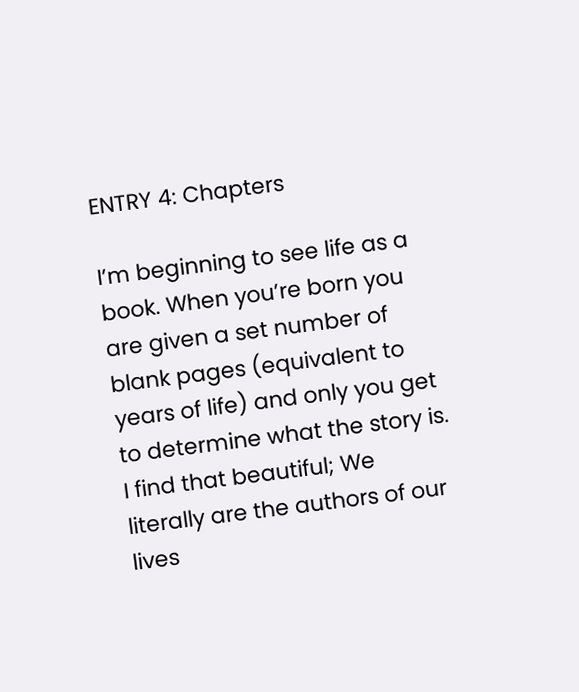ENTRY 4: Chapters

I’m beginning to see life as a book. When you’re born you are given a set number of blank pages (equivalent to years of life) and only you get to determine what the story is. I find that beautiful; We literally are the authors of our lives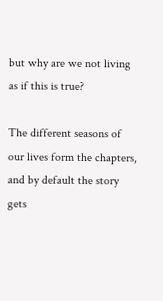but why are we not living as if this is true?

The different seasons of our lives form the chapters, and by default the story gets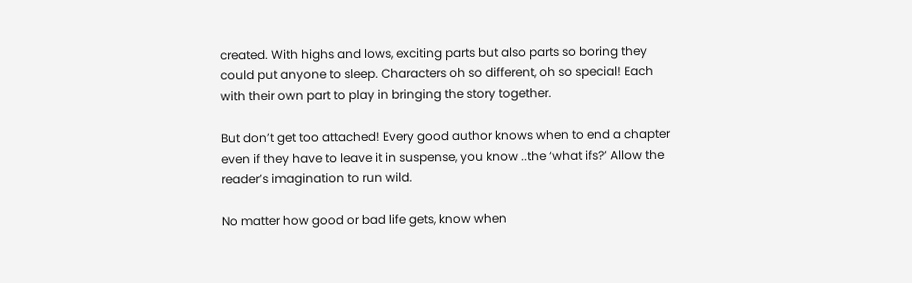created. With highs and lows, exciting parts but also parts so boring they could put anyone to sleep. Characters oh so different, oh so special! Each with their own part to play in bringing the story together.

But don’t get too attached! Every good author knows when to end a chapter even if they have to leave it in suspense, you know ..the ‘what ifs?’ Allow the reader’s imagination to run wild.

No matter how good or bad life gets, know when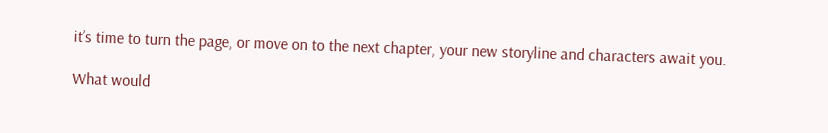it’s time to turn the page, or move on to the next chapter, your new storyline and characters await you.

What would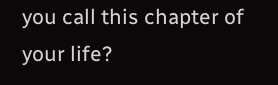you call this chapter of your life?